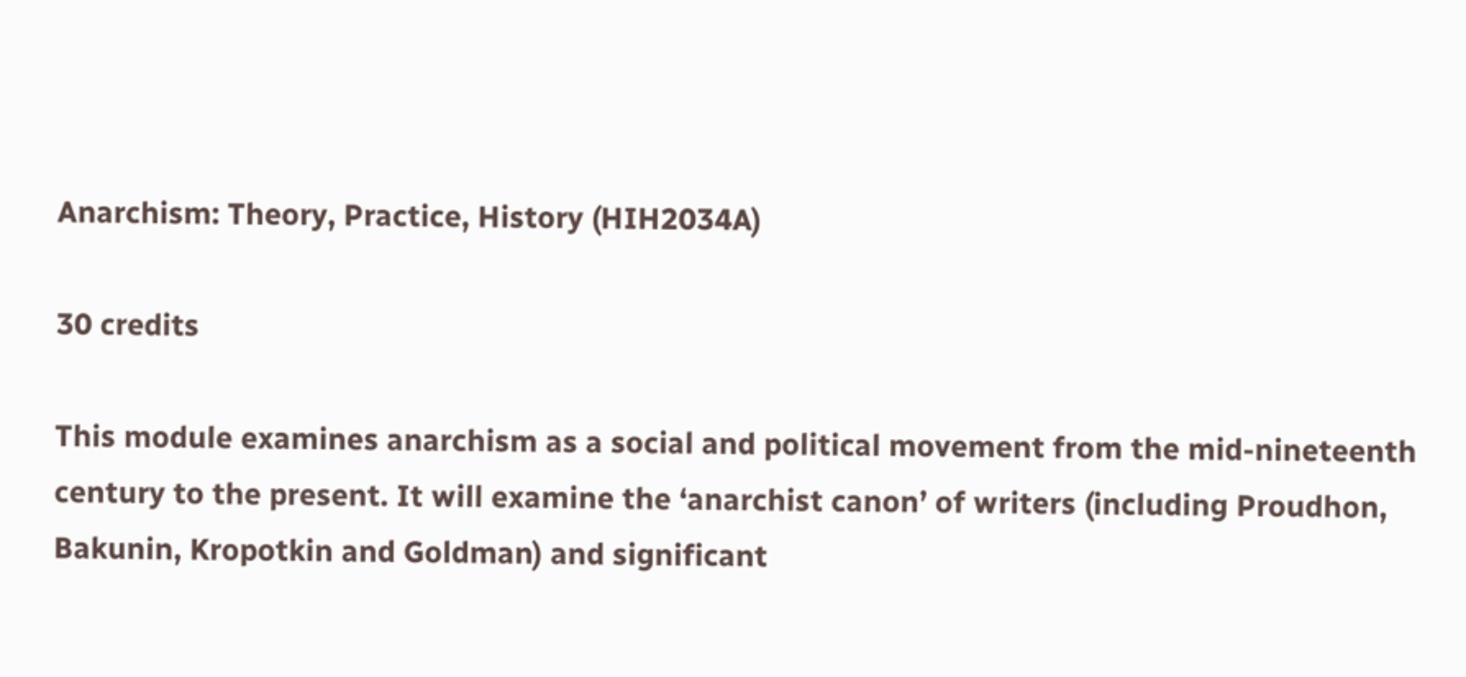Anarchism: Theory, Practice, History (HIH2034A)

30 credits

This module examines anarchism as a social and political movement from the mid-nineteenth century to the present. It will examine the ‘anarchist canon’ of writers (including Proudhon, Bakunin, Kropotkin and Goldman) and significant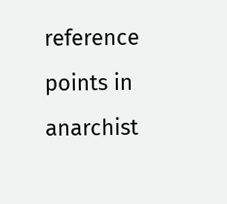reference points in anarchist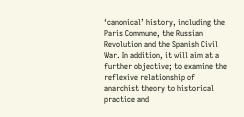‘canonical’ history, including the Paris Commune, the Russian Revolution and the Spanish Civil War. In addition, it will aim at a further objective; to examine the reflexive relationship of anarchist theory to historical practice and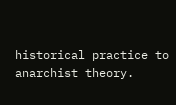historical practice to anarchist theory.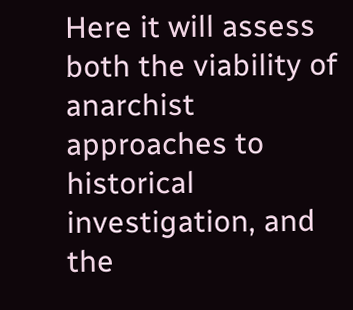Here it will assess both the viability of anarchist approaches to historical investigation, and the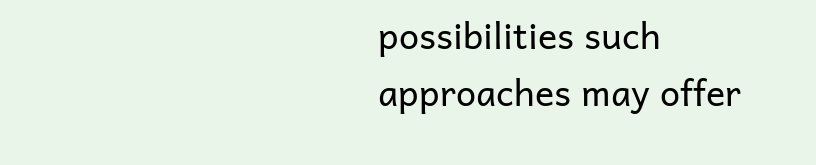possibilities such approaches may offer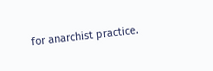for anarchist practice.